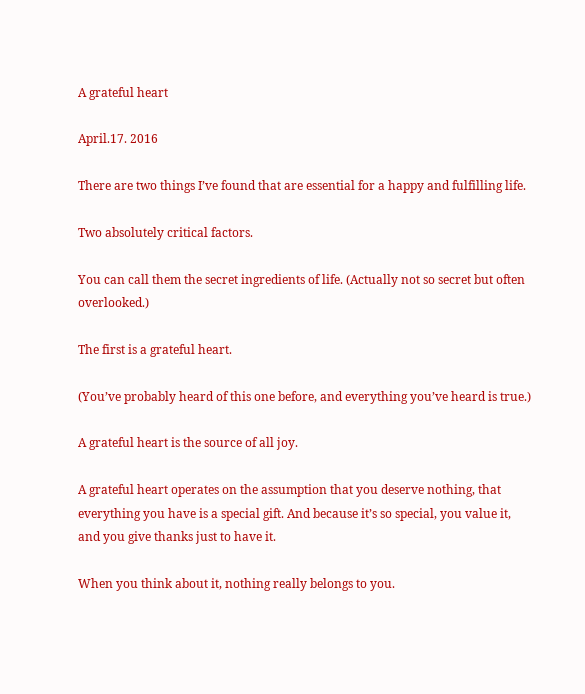A grateful heart

April.17. 2016

There are two things I’ve found that are essential for a happy and fulfilling life.

Two absolutely critical factors.

You can call them the secret ingredients of life. (Actually not so secret but often overlooked.)

The first is a grateful heart.

(You’ve probably heard of this one before, and everything you’ve heard is true.)

A grateful heart is the source of all joy.

A grateful heart operates on the assumption that you deserve nothing, that everything you have is a special gift. And because it’s so special, you value it, and you give thanks just to have it.

When you think about it, nothing really belongs to you.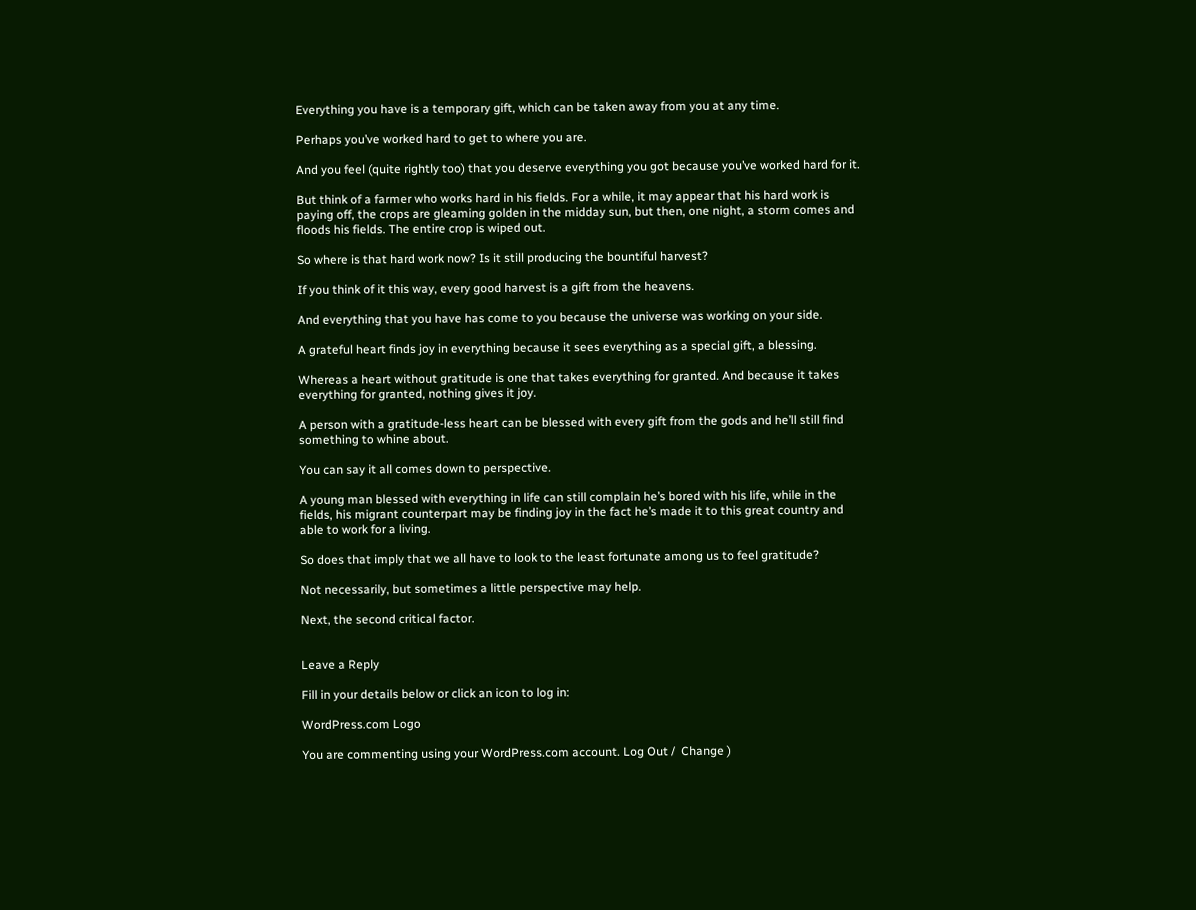Everything you have is a temporary gift, which can be taken away from you at any time.

Perhaps you’ve worked hard to get to where you are.

And you feel (quite rightly too) that you deserve everything you got because you’ve worked hard for it.

But think of a farmer who works hard in his fields. For a while, it may appear that his hard work is paying off, the crops are gleaming golden in the midday sun, but then, one night, a storm comes and floods his fields. The entire crop is wiped out.

So where is that hard work now? Is it still producing the bountiful harvest?

If you think of it this way, every good harvest is a gift from the heavens.

And everything that you have has come to you because the universe was working on your side.

A grateful heart finds joy in everything because it sees everything as a special gift, a blessing.

Whereas a heart without gratitude is one that takes everything for granted. And because it takes everything for granted, nothing gives it joy.

A person with a gratitude-less heart can be blessed with every gift from the gods and he’ll still find something to whine about.

You can say it all comes down to perspective.

A young man blessed with everything in life can still complain he’s bored with his life, while in the fields, his migrant counterpart may be finding joy in the fact he’s made it to this great country and able to work for a living.

So does that imply that we all have to look to the least fortunate among us to feel gratitude?

Not necessarily, but sometimes a little perspective may help.

Next, the second critical factor.


Leave a Reply

Fill in your details below or click an icon to log in:

WordPress.com Logo

You are commenting using your WordPress.com account. Log Out /  Change )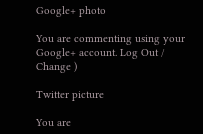Google+ photo

You are commenting using your Google+ account. Log Out /  Change )

Twitter picture

You are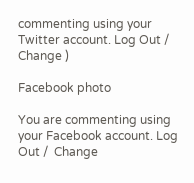commenting using your Twitter account. Log Out /  Change )

Facebook photo

You are commenting using your Facebook account. Log Out /  Change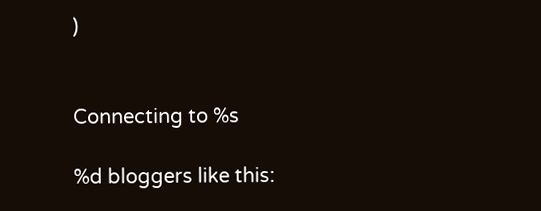)


Connecting to %s

%d bloggers like this: